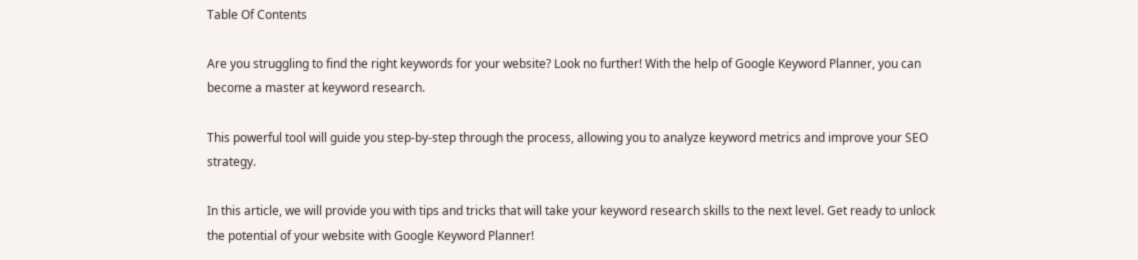Table Of Contents

Are you struggling to find the right keywords for your website? Look no further! With the help of Google Keyword Planner, you can become a master at keyword research.

This powerful tool will guide you step-by-step through the process, allowing you to analyze keyword metrics and improve your SEO strategy.

In this article, we will provide you with tips and tricks that will take your keyword research skills to the next level. Get ready to unlock the potential of your website with Google Keyword Planner!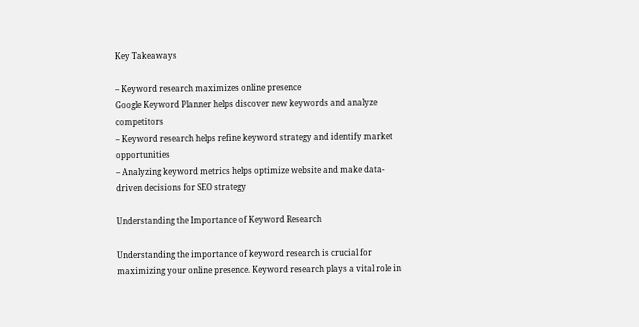Key Takeaways

– Keyword research maximizes online presence
Google Keyword Planner helps discover new keywords and analyze competitors
– Keyword research helps refine keyword strategy and identify market opportunities
– Analyzing keyword metrics helps optimize website and make data-driven decisions for SEO strategy

Understanding the Importance of Keyword Research

Understanding the importance of keyword research is crucial for maximizing your online presence. Keyword research plays a vital role in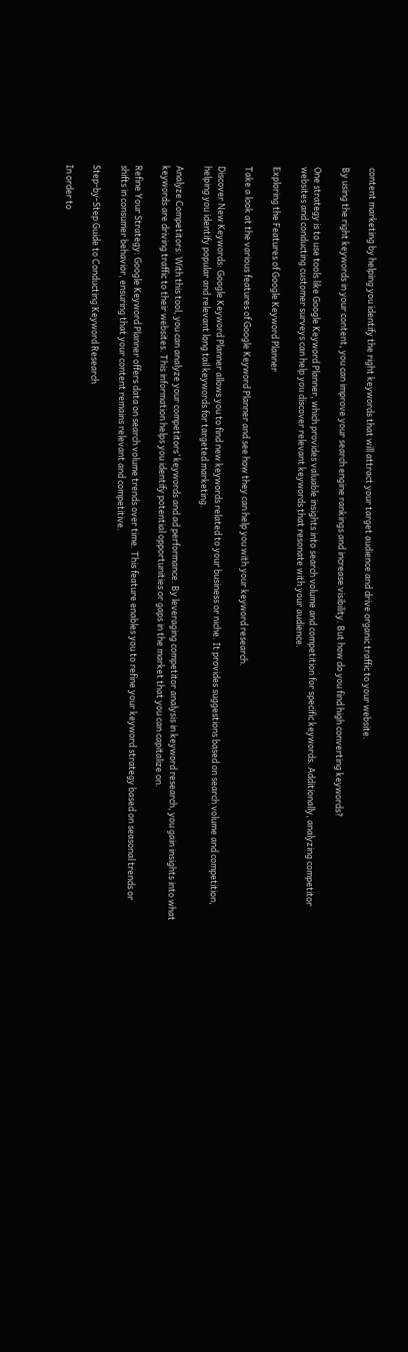content marketing by helping you identify the right keywords that will attract your target audience and drive organic traffic to your website.

By using the right keywords in your content, you can improve your search engine rankings and increase visibility. But how do you find high converting keywords?

One strategy is to use tools like Google Keyword Planner, which provides valuable insights into search volume and competition for specific keywords. Additionally, analyzing competitor websites and conducting customer surveys can help you discover relevant keywords that resonate with your audience.

Exploring the Features of Google Keyword Planner

Take a look at the various features of Google Keyword Planner and see how they can help you with your keyword research.

Discover New Keywords: Google Keyword Planner allows you to find new keywords related to your business or niche. It provides suggestions based on search volume and competition, helping you identify popular and relevant long tail keywords for targeted marketing.

Analyze Competitors: With this tool, you can analyze your competitors’ keywords and ad performance. By leveraging competitor analysis in keyword research, you gain insights into what keywords are driving traffic to their websites. This information helps you identify potential opportunities or gaps in the market that you can capitalize on.

Refine Your Strategy: Google Keyword Planner offers data on search volume trends over time. This feature enables you to refine your keyword strategy based on seasonal trends or shifts in consumer behavior, ensuring that your content remains relevant and competitive.

Step-by-Step Guide to Conducting Keyword Research

In order to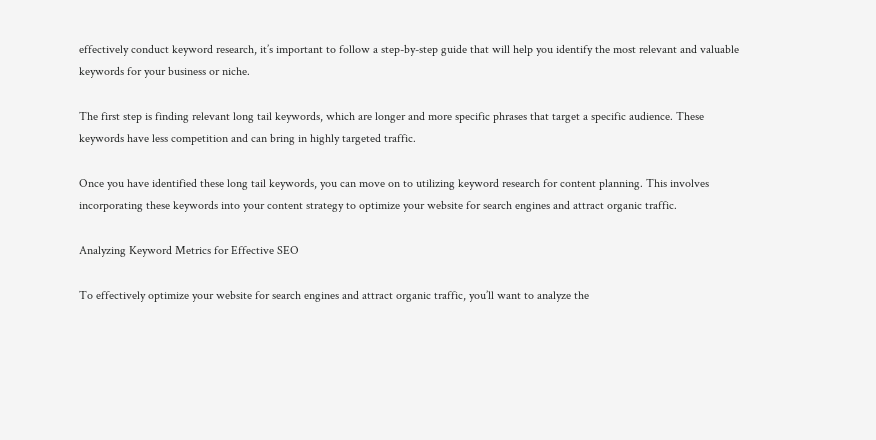effectively conduct keyword research, it’s important to follow a step-by-step guide that will help you identify the most relevant and valuable keywords for your business or niche.

The first step is finding relevant long tail keywords, which are longer and more specific phrases that target a specific audience. These keywords have less competition and can bring in highly targeted traffic.

Once you have identified these long tail keywords, you can move on to utilizing keyword research for content planning. This involves incorporating these keywords into your content strategy to optimize your website for search engines and attract organic traffic.

Analyzing Keyword Metrics for Effective SEO

To effectively optimize your website for search engines and attract organic traffic, you’ll want to analyze the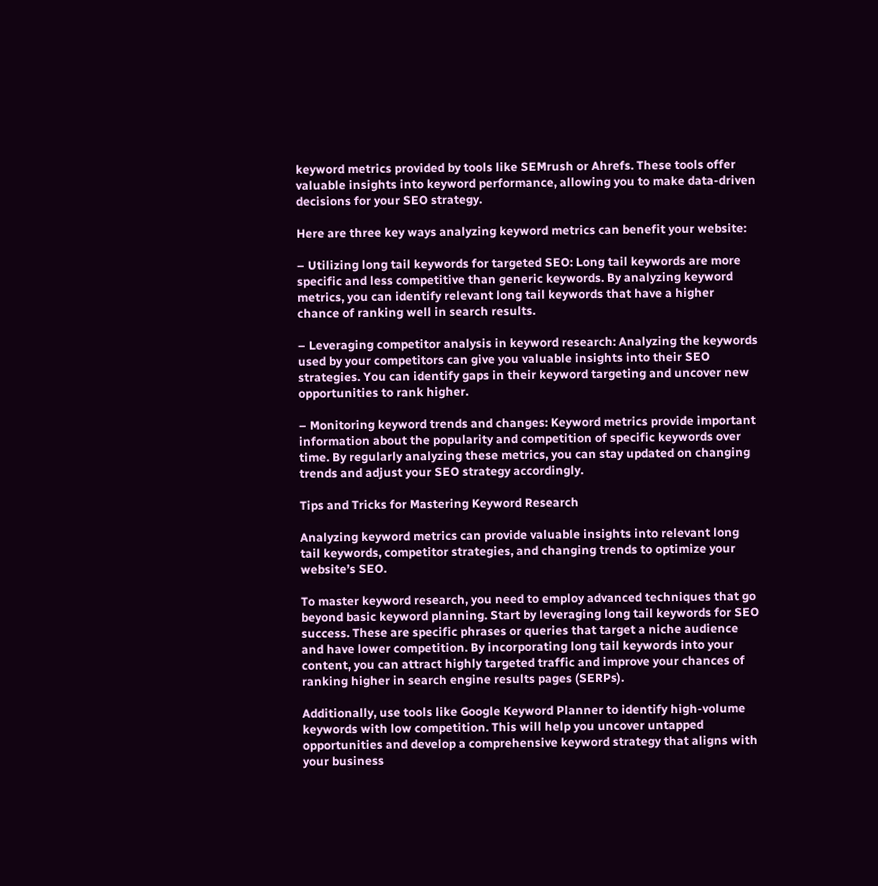keyword metrics provided by tools like SEMrush or Ahrefs. These tools offer valuable insights into keyword performance, allowing you to make data-driven decisions for your SEO strategy.

Here are three key ways analyzing keyword metrics can benefit your website:

– Utilizing long tail keywords for targeted SEO: Long tail keywords are more specific and less competitive than generic keywords. By analyzing keyword metrics, you can identify relevant long tail keywords that have a higher chance of ranking well in search results.

– Leveraging competitor analysis in keyword research: Analyzing the keywords used by your competitors can give you valuable insights into their SEO strategies. You can identify gaps in their keyword targeting and uncover new opportunities to rank higher.

– Monitoring keyword trends and changes: Keyword metrics provide important information about the popularity and competition of specific keywords over time. By regularly analyzing these metrics, you can stay updated on changing trends and adjust your SEO strategy accordingly.

Tips and Tricks for Mastering Keyword Research

Analyzing keyword metrics can provide valuable insights into relevant long tail keywords, competitor strategies, and changing trends to optimize your website’s SEO.

To master keyword research, you need to employ advanced techniques that go beyond basic keyword planning. Start by leveraging long tail keywords for SEO success. These are specific phrases or queries that target a niche audience and have lower competition. By incorporating long tail keywords into your content, you can attract highly targeted traffic and improve your chances of ranking higher in search engine results pages (SERPs).

Additionally, use tools like Google Keyword Planner to identify high-volume keywords with low competition. This will help you uncover untapped opportunities and develop a comprehensive keyword strategy that aligns with your business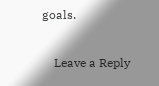goals.

    Leave a Reply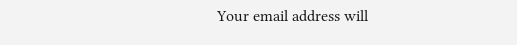Your email address will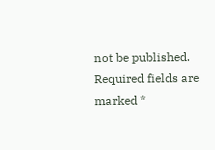not be published. Required fields are marked *